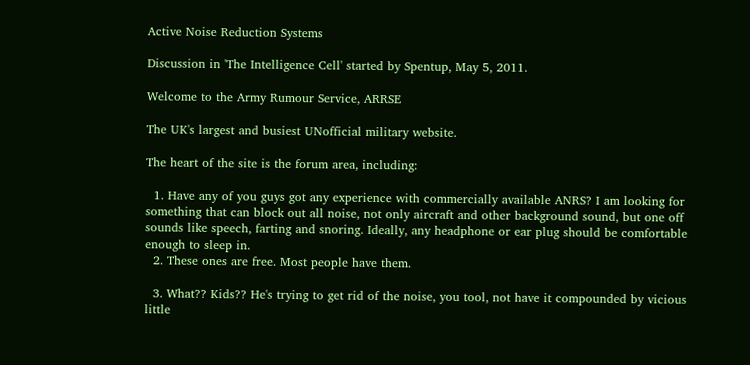Active Noise Reduction Systems

Discussion in 'The Intelligence Cell' started by Spentup, May 5, 2011.

Welcome to the Army Rumour Service, ARRSE

The UK's largest and busiest UNofficial military website.

The heart of the site is the forum area, including:

  1. Have any of you guys got any experience with commercially available ANRS? I am looking for something that can block out all noise, not only aircraft and other background sound, but one off sounds like speech, farting and snoring. Ideally, any headphone or ear plug should be comfortable enough to sleep in.
  2. These ones are free. Most people have them.

  3. What?? Kids?? He's trying to get rid of the noise, you tool, not have it compounded by vicious little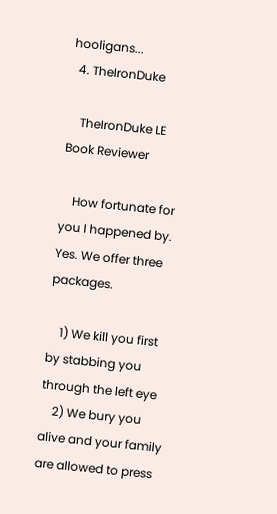hooligans...
  4. TheIronDuke

    TheIronDuke LE Book Reviewer

    How fortunate for you I happened by. Yes. We offer three packages.

    1) We kill you first by stabbing you through the left eye
    2) We bury you alive and your family are allowed to press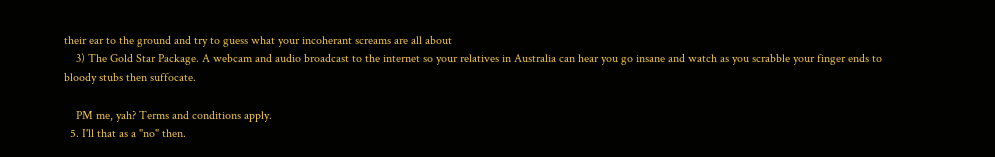their ear to the ground and try to guess what your incoherant screams are all about
    3) The Gold Star Package. A webcam and audio broadcast to the internet so your relatives in Australia can hear you go insane and watch as you scrabble your finger ends to bloody stubs then suffocate.

    PM me, yah? Terms and conditions apply.
  5. I'll that as a "no" then.